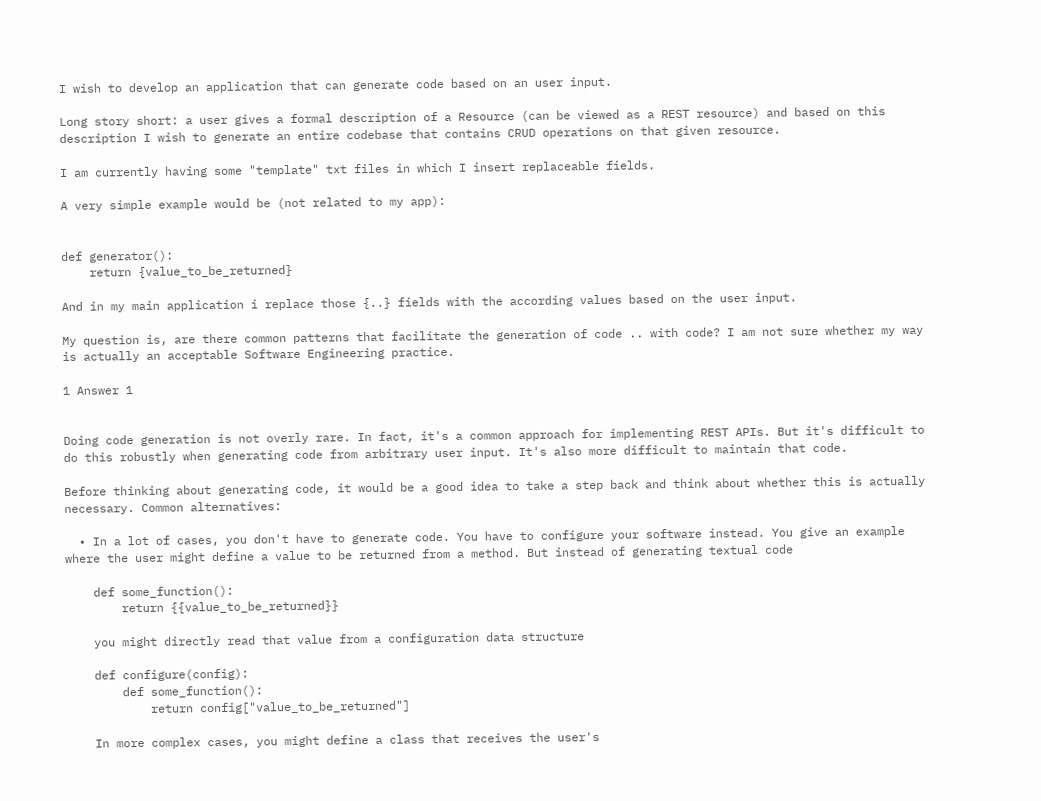I wish to develop an application that can generate code based on an user input.

Long story short: a user gives a formal description of a Resource (can be viewed as a REST resource) and based on this description I wish to generate an entire codebase that contains CRUD operations on that given resource.

I am currently having some "template" txt files in which I insert replaceable fields.

A very simple example would be (not related to my app):


def generator():
    return {value_to_be_returned}

And in my main application i replace those {..} fields with the according values based on the user input.

My question is, are there common patterns that facilitate the generation of code .. with code? I am not sure whether my way is actually an acceptable Software Engineering practice.

1 Answer 1


Doing code generation is not overly rare. In fact, it's a common approach for implementing REST APIs. But it's difficult to do this robustly when generating code from arbitrary user input. It's also more difficult to maintain that code.

Before thinking about generating code, it would be a good idea to take a step back and think about whether this is actually necessary. Common alternatives:

  • In a lot of cases, you don't have to generate code. You have to configure your software instead. You give an example where the user might define a value to be returned from a method. But instead of generating textual code

    def some_function():
        return {{value_to_be_returned}}

    you might directly read that value from a configuration data structure

    def configure(config):
        def some_function():
            return config["value_to_be_returned"]

    In more complex cases, you might define a class that receives the user's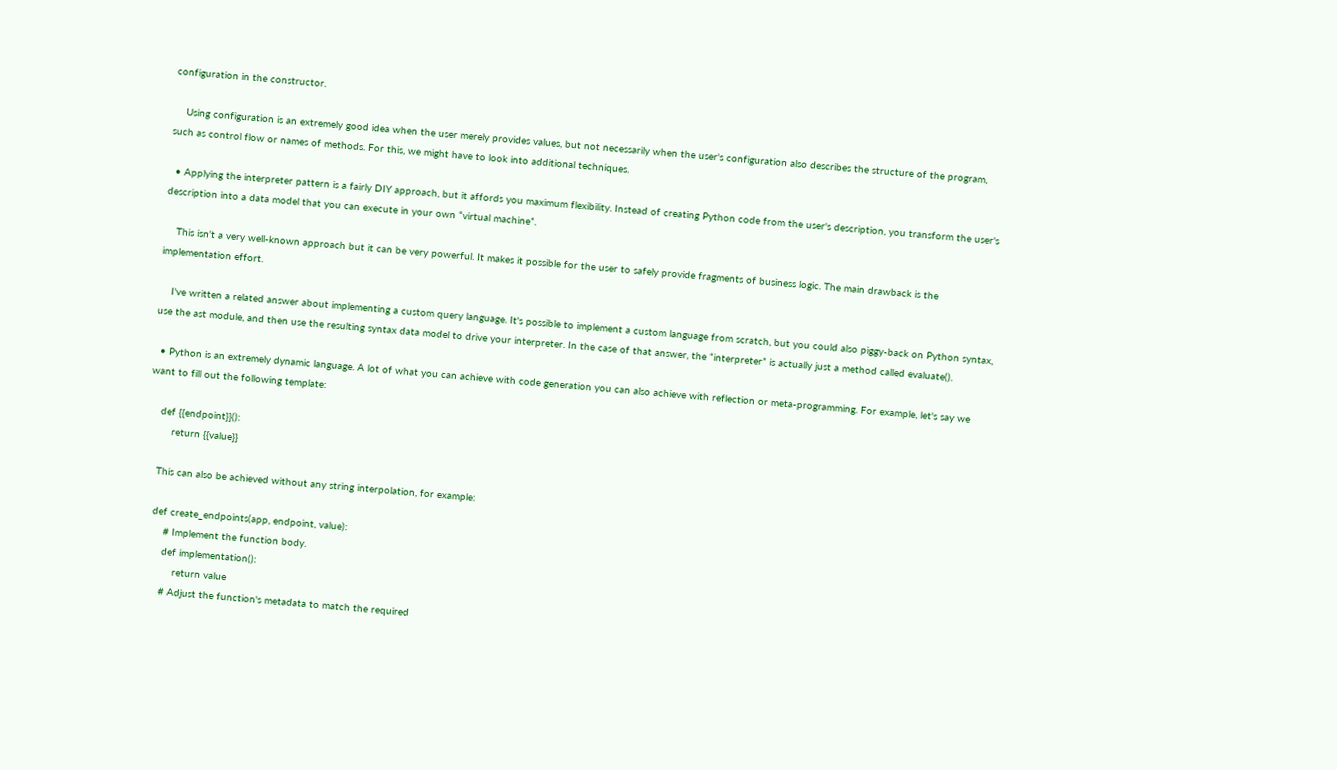configuration in the constructor.

    Using configuration is an extremely good idea when the user merely provides values, but not necessarily when the user's configuration also describes the structure of the program, such as control flow or names of methods. For this, we might have to look into additional techniques.

  • Applying the interpreter pattern is a fairly DIY approach, but it affords you maximum flexibility. Instead of creating Python code from the user's description, you transform the user's description into a data model that you can execute in your own “virtual machine”.

    This isn't a very well-known approach but it can be very powerful. It makes it possible for the user to safely provide fragments of business logic. The main drawback is the implementation effort.

    I've written a related answer about implementing a custom query language. It's possible to implement a custom language from scratch, but you could also piggy-back on Python syntax, use the ast module, and then use the resulting syntax data model to drive your interpreter. In the case of that answer, the “interpreter” is actually just a method called evaluate().

  • Python is an extremely dynamic language. A lot of what you can achieve with code generation you can also achieve with reflection or meta-programming. For example, let's say we want to fill out the following template:

    def {{endpoint}}():
        return {{value}}

    This can also be achieved without any string interpolation, for example:

    def create_endpoints(app, endpoint, value):
        # Implement the function body.
        def implementation():
            return value
        # Adjust the function's metadata to match the required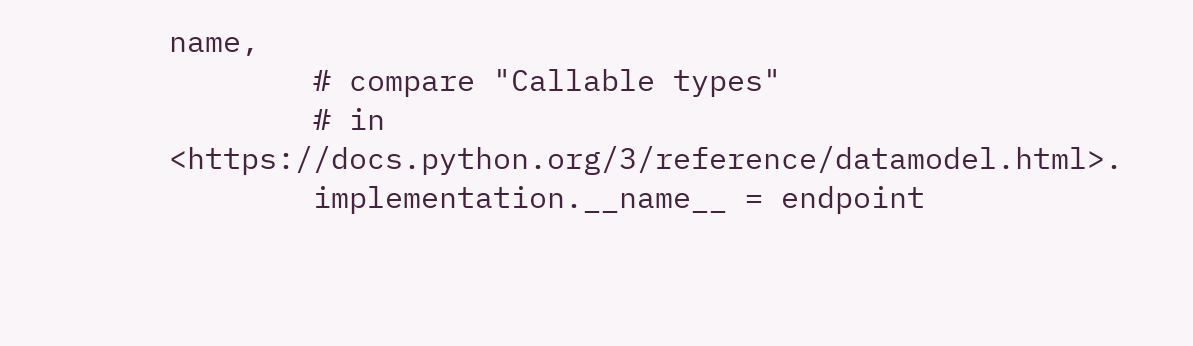name,
        # compare "Callable types"
        # in <https://docs.python.org/3/reference/datamodel.html>.
        implementation.__name__ = endpoint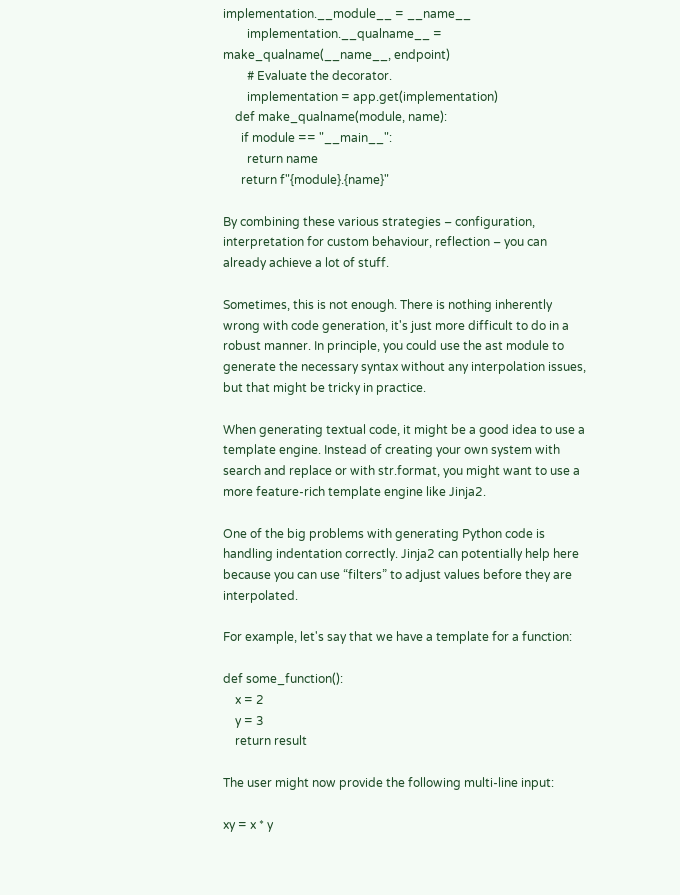implementation.__module__ = __name__
        implementation.__qualname__ = make_qualname(__name__, endpoint)
        # Evaluate the decorator.
        implementation = app.get(implementation)
    def make_qualname(module, name):
      if module == "__main__":
        return name
      return f"{module}.{name}"

By combining these various strategies – configuration, interpretation for custom behaviour, reflection – you can already achieve a lot of stuff.

Sometimes, this is not enough. There is nothing inherently wrong with code generation, it's just more difficult to do in a robust manner. In principle, you could use the ast module to generate the necessary syntax without any interpolation issues, but that might be tricky in practice.

When generating textual code, it might be a good idea to use a template engine. Instead of creating your own system with search and replace or with str.format, you might want to use a more feature-rich template engine like Jinja2.

One of the big problems with generating Python code is handling indentation correctly. Jinja2 can potentially help here because you can use “filters” to adjust values before they are interpolated.

For example, let's say that we have a template for a function:

def some_function():
    x = 2
    y = 3
    return result

The user might now provide the following multi-line input:

xy = x * y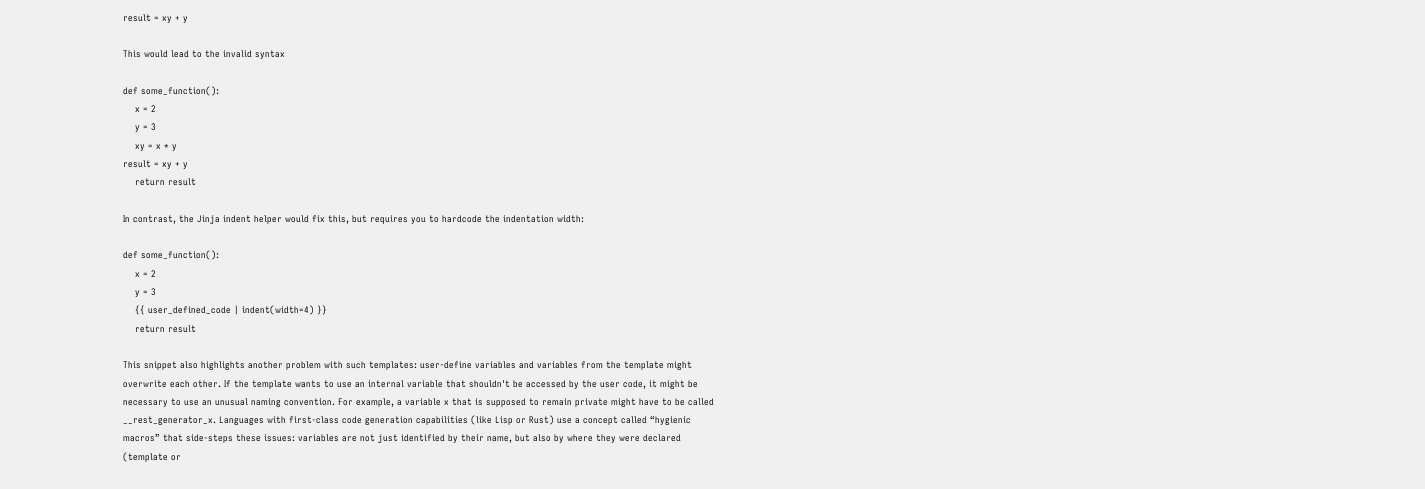result = xy + y

This would lead to the invalid syntax

def some_function():
    x = 2
    y = 3
    xy = x * y
result = xy + y
    return result

In contrast, the Jinja indent helper would fix this, but requires you to hardcode the indentation width:

def some_function():
    x = 2
    y = 3
    {{ user_defined_code | indent(width=4) }}
    return result

This snippet also highlights another problem with such templates: user-define variables and variables from the template might overwrite each other. If the template wants to use an internal variable that shouldn't be accessed by the user code, it might be necessary to use an unusual naming convention. For example, a variable x that is supposed to remain private might have to be called __rest_generator_x. Languages with first-class code generation capabilities (like Lisp or Rust) use a concept called “hygienic macros” that side-steps these issues: variables are not just identified by their name, but also by where they were declared (template or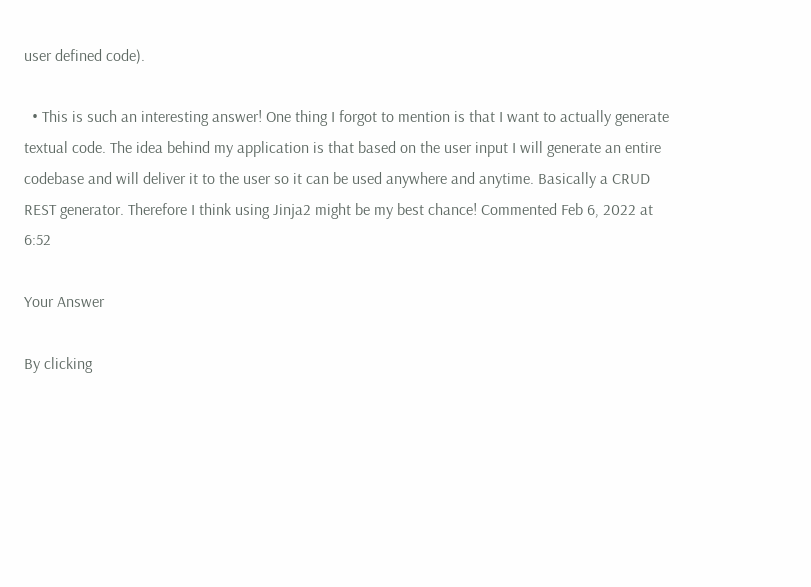user defined code).

  • This is such an interesting answer! One thing I forgot to mention is that I want to actually generate textual code. The idea behind my application is that based on the user input I will generate an entire codebase and will deliver it to the user so it can be used anywhere and anytime. Basically a CRUD REST generator. Therefore I think using Jinja2 might be my best chance! Commented Feb 6, 2022 at 6:52

Your Answer

By clicking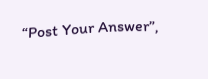“Post Your Answer”,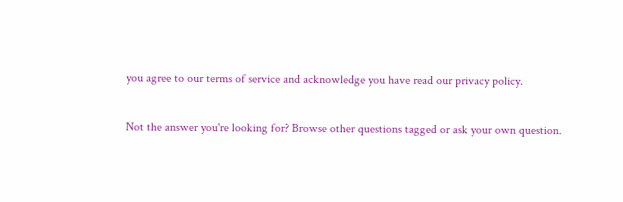you agree to our terms of service and acknowledge you have read our privacy policy.

Not the answer you're looking for? Browse other questions tagged or ask your own question.